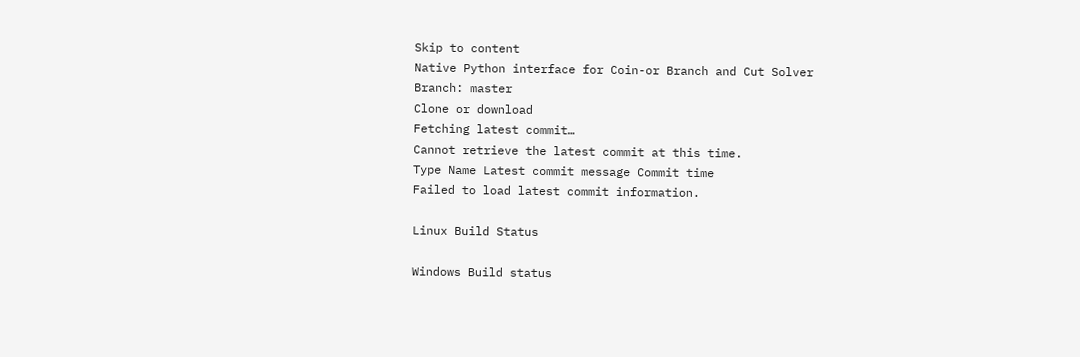Skip to content
Native Python interface for Coin-or Branch and Cut Solver
Branch: master
Clone or download
Fetching latest commit…
Cannot retrieve the latest commit at this time.
Type Name Latest commit message Commit time
Failed to load latest commit information.

Linux Build Status

Windows Build status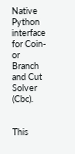Native Python interface for Coin-or Branch and Cut Solver (Cbc).


This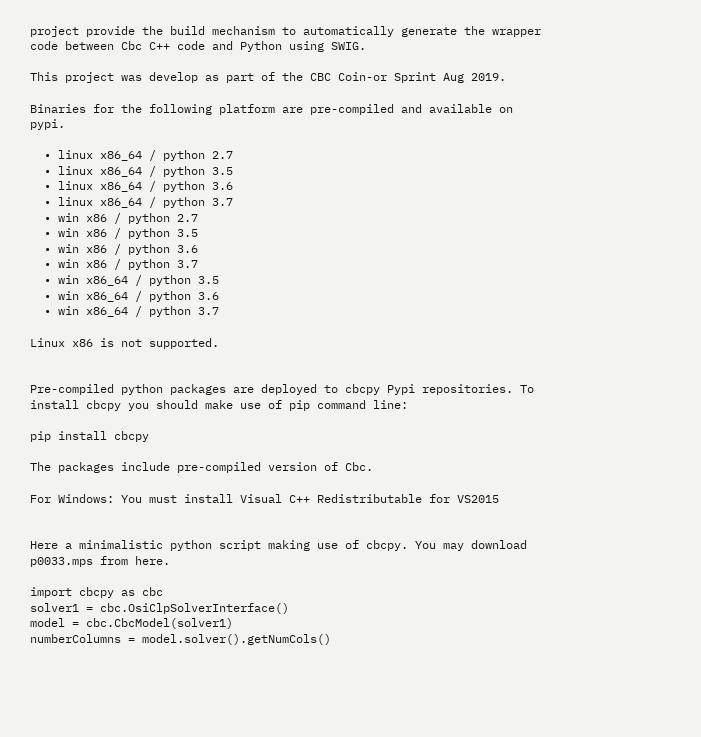project provide the build mechanism to automatically generate the wrapper code between Cbc C++ code and Python using SWIG.

This project was develop as part of the CBC Coin-or Sprint Aug 2019.

Binaries for the following platform are pre-compiled and available on pypi.

  • linux x86_64 / python 2.7
  • linux x86_64 / python 3.5
  • linux x86_64 / python 3.6
  • linux x86_64 / python 3.7
  • win x86 / python 2.7
  • win x86 / python 3.5
  • win x86 / python 3.6
  • win x86 / python 3.7
  • win x86_64 / python 3.5
  • win x86_64 / python 3.6
  • win x86_64 / python 3.7

Linux x86 is not supported.


Pre-compiled python packages are deployed to cbcpy Pypi repositories. To install cbcpy you should make use of pip command line:

pip install cbcpy

The packages include pre-compiled version of Cbc.

For Windows: You must install Visual C++ Redistributable for VS2015


Here a minimalistic python script making use of cbcpy. You may download p0033.mps from here.

import cbcpy as cbc
solver1 = cbc.OsiClpSolverInterface()
model = cbc.CbcModel(solver1)
numberColumns = model.solver().getNumCols()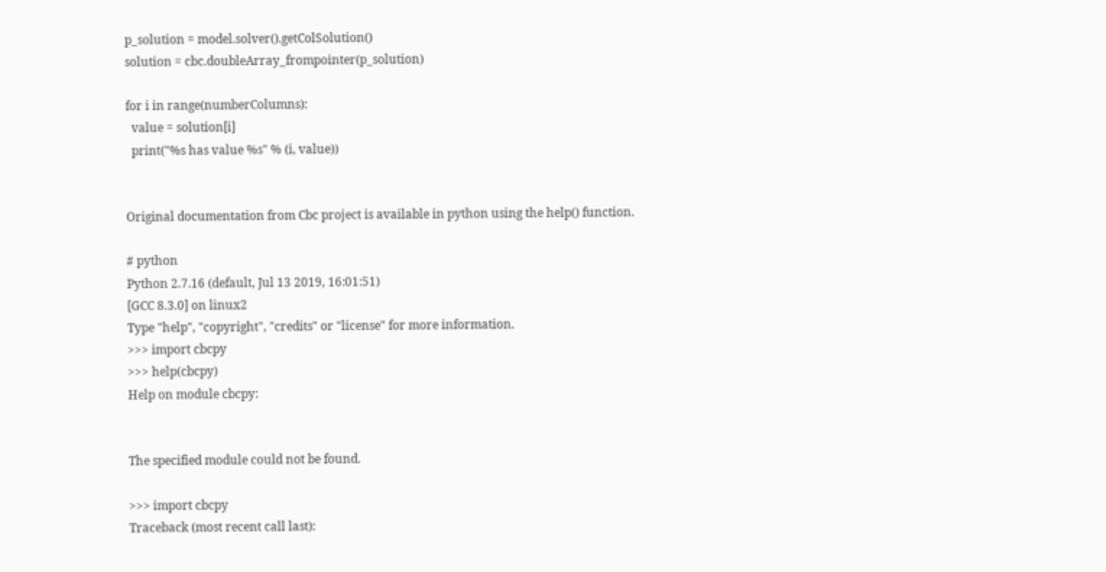p_solution = model.solver().getColSolution()
solution = cbc.doubleArray_frompointer(p_solution)

for i in range(numberColumns):
  value = solution[i]
  print("%s has value %s" % (i, value))


Original documentation from Cbc project is available in python using the help() function.

# python
Python 2.7.16 (default, Jul 13 2019, 16:01:51)
[GCC 8.3.0] on linux2
Type "help", "copyright", "credits" or "license" for more information.
>>> import cbcpy
>>> help(cbcpy)
Help on module cbcpy:


The specified module could not be found.

>>> import cbcpy
Traceback (most recent call last):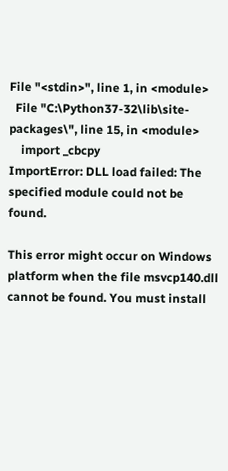File "<stdin>", line 1, in <module>
  File "C:\Python37-32\lib\site-packages\", line 15, in <module>
    import _cbcpy
ImportError: DLL load failed: The specified module could not be found.

This error might occur on Windows platform when the file msvcp140.dll cannot be found. You must install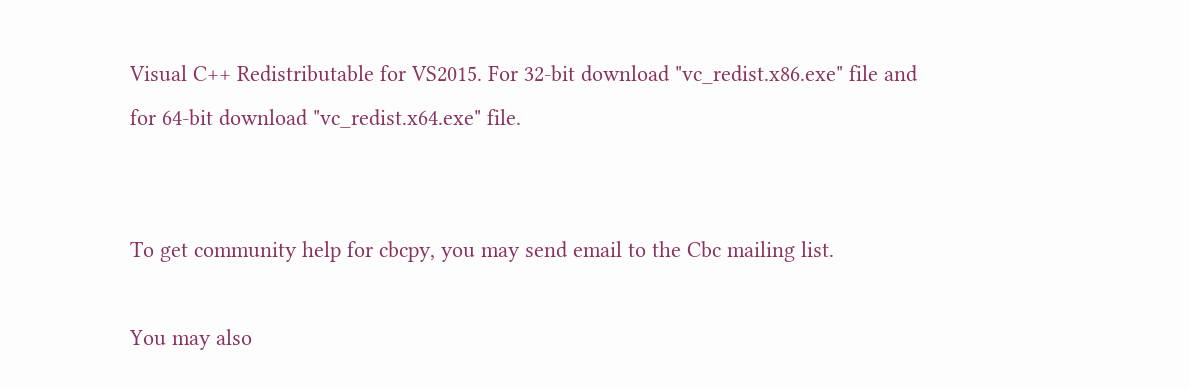Visual C++ Redistributable for VS2015. For 32-bit download "vc_redist.x86.exe" file and for 64-bit download "vc_redist.x64.exe" file.


To get community help for cbcpy, you may send email to the Cbc mailing list.

You may also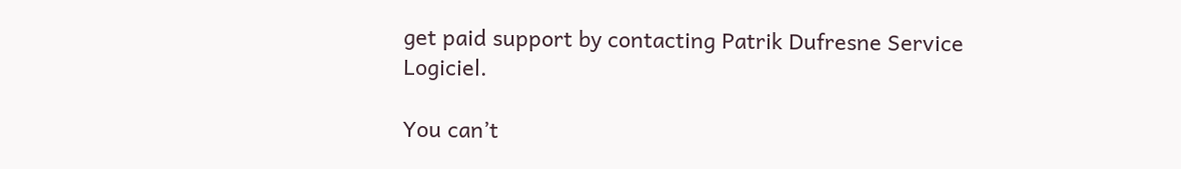get paid support by contacting Patrik Dufresne Service Logiciel.

You can’t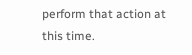perform that action at this time.